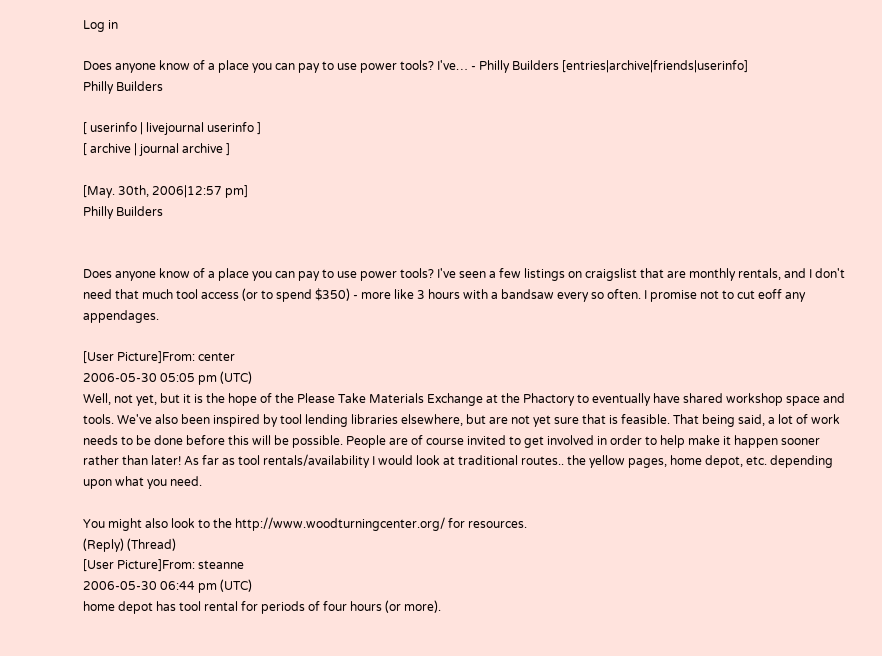Log in

Does anyone know of a place you can pay to use power tools? I've… - Philly Builders [entries|archive|friends|userinfo]
Philly Builders

[ userinfo | livejournal userinfo ]
[ archive | journal archive ]

[May. 30th, 2006|12:57 pm]
Philly Builders


Does anyone know of a place you can pay to use power tools? I've seen a few listings on craigslist that are monthly rentals, and I don't need that much tool access (or to spend $350) - more like 3 hours with a bandsaw every so often. I promise not to cut eoff any appendages.

[User Picture]From: center
2006-05-30 05:05 pm (UTC)
Well, not yet, but it is the hope of the Please Take Materials Exchange at the Phactory to eventually have shared workshop space and tools. We've also been inspired by tool lending libraries elsewhere, but are not yet sure that is feasible. That being said, a lot of work needs to be done before this will be possible. People are of course invited to get involved in order to help make it happen sooner rather than later! As far as tool rentals/availability I would look at traditional routes.. the yellow pages, home depot, etc. depending upon what you need.

You might also look to the http://www.woodturningcenter.org/ for resources.
(Reply) (Thread)
[User Picture]From: steanne
2006-05-30 06:44 pm (UTC)
home depot has tool rental for periods of four hours (or more).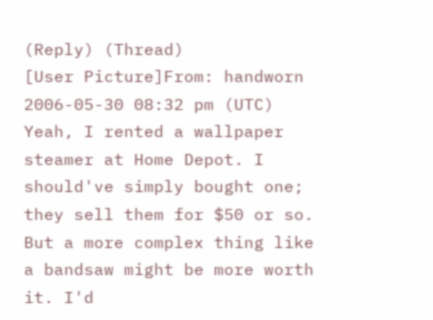(Reply) (Thread)
[User Picture]From: handworn
2006-05-30 08:32 pm (UTC)
Yeah, I rented a wallpaper steamer at Home Depot. I should've simply bought one; they sell them for $50 or so. But a more complex thing like a bandsaw might be more worth it. I'd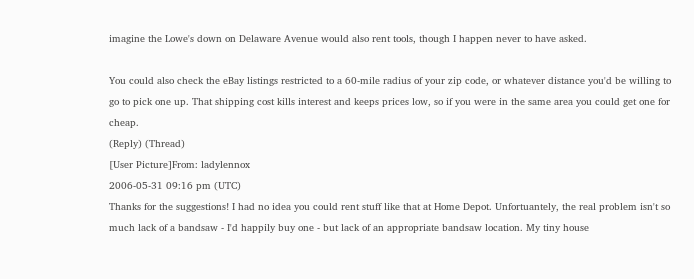imagine the Lowe's down on Delaware Avenue would also rent tools, though I happen never to have asked.

You could also check the eBay listings restricted to a 60-mile radius of your zip code, or whatever distance you'd be willing to go to pick one up. That shipping cost kills interest and keeps prices low, so if you were in the same area you could get one for cheap.
(Reply) (Thread)
[User Picture]From: ladylennox
2006-05-31 09:16 pm (UTC)
Thanks for the suggestions! I had no idea you could rent stuff like that at Home Depot. Unfortuantely, the real problem isn't so much lack of a bandsaw - I'd happily buy one - but lack of an appropriate bandsaw location. My tiny house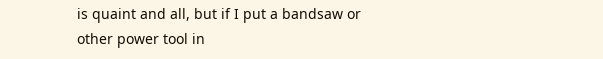is quaint and all, but if I put a bandsaw or other power tool in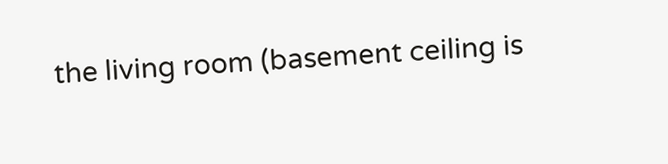the living room (basement ceiling is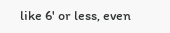like 6' or less, even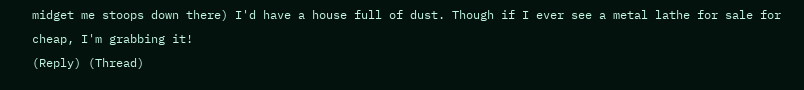midget me stoops down there) I'd have a house full of dust. Though if I ever see a metal lathe for sale for cheap, I'm grabbing it!
(Reply) (Thread)